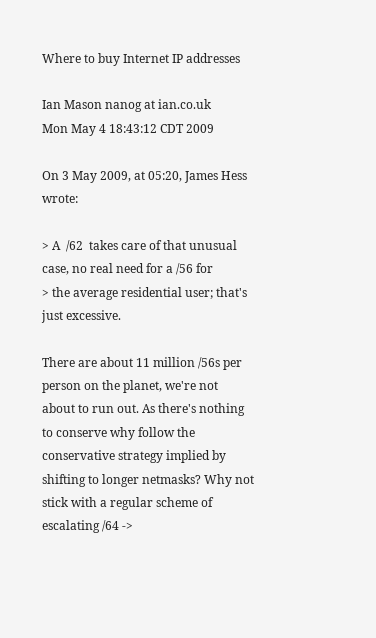Where to buy Internet IP addresses

Ian Mason nanog at ian.co.uk
Mon May 4 18:43:12 CDT 2009

On 3 May 2009, at 05:20, James Hess wrote:

> A  /62  takes care of that unusual case, no real need for a /56 for
> the average residential user; that's just excessive.

There are about 11 million /56s per person on the planet, we're not
about to run out. As there's nothing to conserve why follow the
conservative strategy implied by shifting to longer netmasks? Why not
stick with a regular scheme of escalating /64 ->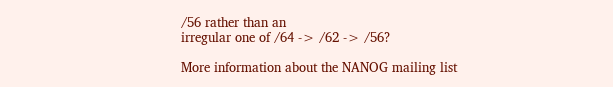/56 rather than an
irregular one of /64 -> /62 -> /56?

More information about the NANOG mailing list